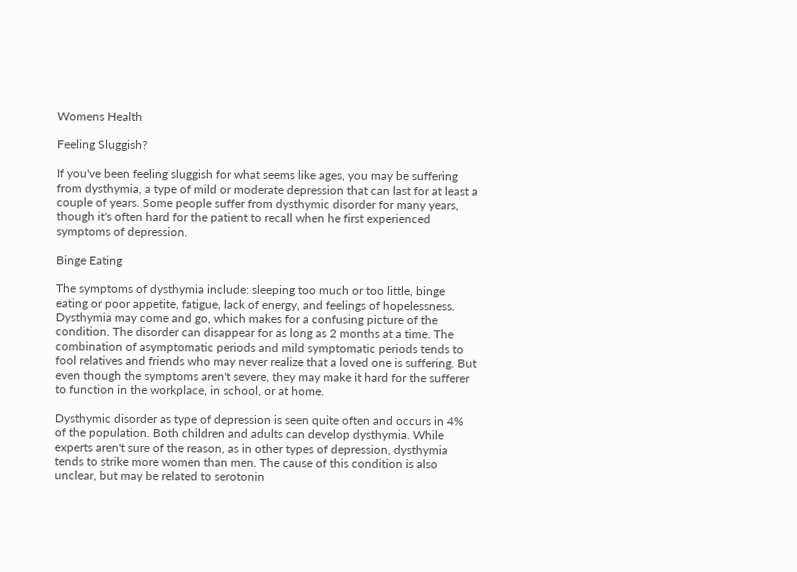Womens Health

Feeling Sluggish?

If you've been feeling sluggish for what seems like ages, you may be suffering from dysthymia, a type of mild or moderate depression that can last for at least a couple of years. Some people suffer from dysthymic disorder for many years, though it's often hard for the patient to recall when he first experienced symptoms of depression.

Binge Eating

The symptoms of dysthymia include: sleeping too much or too little, binge eating or poor appetite, fatigue, lack of energy, and feelings of hopelessness. Dysthymia may come and go, which makes for a confusing picture of the condition. The disorder can disappear for as long as 2 months at a time. The combination of asymptomatic periods and mild symptomatic periods tends to fool relatives and friends who may never realize that a loved one is suffering. But even though the symptoms aren't severe, they may make it hard for the sufferer to function in the workplace, in school, or at home.

Dysthymic disorder as type of depression is seen quite often and occurs in 4% of the population. Both children and adults can develop dysthymia. While experts aren't sure of the reason, as in other types of depression, dysthymia tends to strike more women than men. The cause of this condition is also unclear, but may be related to serotonin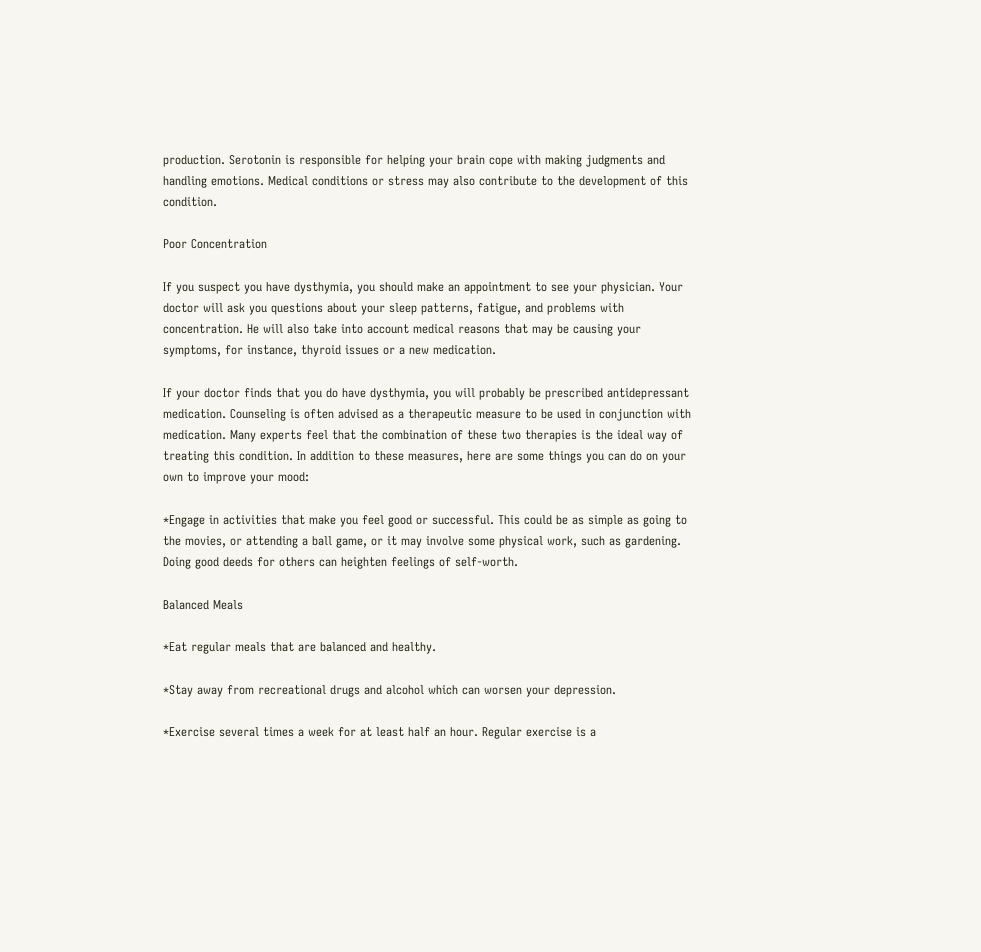production. Serotonin is responsible for helping your brain cope with making judgments and handling emotions. Medical conditions or stress may also contribute to the development of this condition.

Poor Concentration

If you suspect you have dysthymia, you should make an appointment to see your physician. Your doctor will ask you questions about your sleep patterns, fatigue, and problems with concentration. He will also take into account medical reasons that may be causing your symptoms, for instance, thyroid issues or a new medication.

If your doctor finds that you do have dysthymia, you will probably be prescribed antidepressant medication. Counseling is often advised as a therapeutic measure to be used in conjunction with medication. Many experts feel that the combination of these two therapies is the ideal way of treating this condition. In addition to these measures, here are some things you can do on your own to improve your mood:

*Engage in activities that make you feel good or successful. This could be as simple as going to the movies, or attending a ball game, or it may involve some physical work, such as gardening. Doing good deeds for others can heighten feelings of self-worth.

Balanced Meals

*Eat regular meals that are balanced and healthy.

*Stay away from recreational drugs and alcohol which can worsen your depression.

*Exercise several times a week for at least half an hour. Regular exercise is a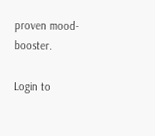proven mood-booster.

Login to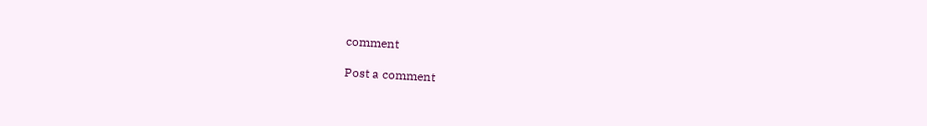comment

Post a comment